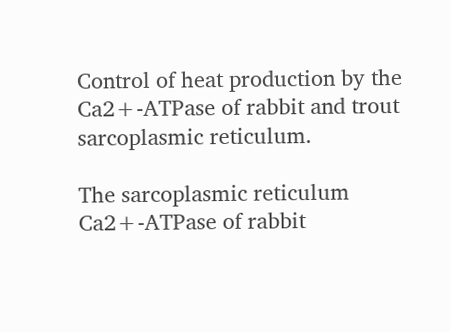Control of heat production by the Ca2+-ATPase of rabbit and trout sarcoplasmic reticulum.

The sarcoplasmic reticulum Ca2+-ATPase of rabbit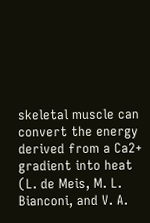skeletal muscle can convert the energy derived from a Ca2+ gradient into heat (L. de Meis, M. L. Bianconi, and V. A.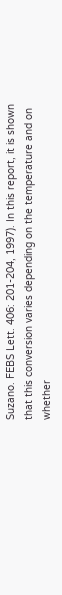Suzano. FEBS Lett. 406: 201-204, 1997). In this report, it is shown that this conversion varies depending on the temperature and on whether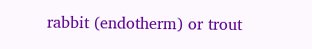rabbit (endotherm) or trout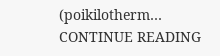(poikilotherm… CONTINUE READING